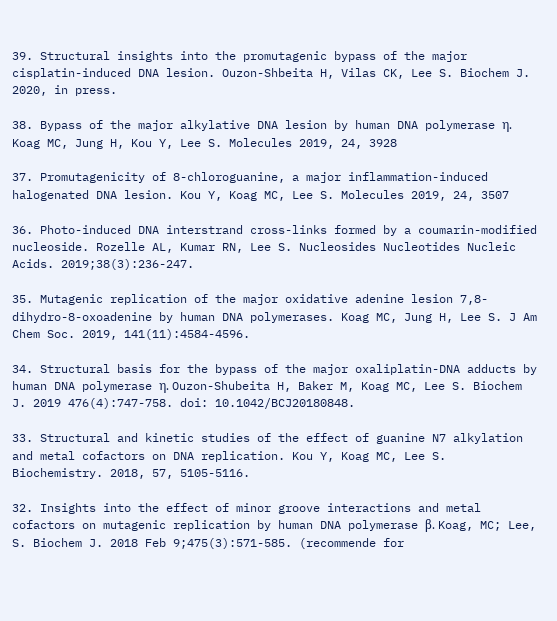39. Structural insights into the promutagenic bypass of the major cisplatin-induced DNA lesion. Ouzon-Shbeita H, Vilas CK, Lee S. Biochem J. 2020, in press.

38. Bypass of the major alkylative DNA lesion by human DNA polymerase η. Koag MC, Jung H, Kou Y, Lee S. Molecules 2019, 24, 3928

37. Promutagenicity of 8-chloroguanine, a major inflammation-induced halogenated DNA lesion. Kou Y, Koag MC, Lee S. Molecules 2019, 24, 3507

36. Photo-induced DNA interstrand cross-links formed by a coumarin-modified nucleoside. Rozelle AL, Kumar RN, Lee S. Nucleosides Nucleotides Nucleic Acids. 2019;38(3):236-247.

35. Mutagenic replication of the major oxidative adenine lesion 7,8-dihydro-8-oxoadenine by human DNA polymerases. Koag MC, Jung H, Lee S. J Am Chem Soc. 2019, 141(11):4584-4596.

34. Structural basis for the bypass of the major oxaliplatin-DNA adducts by human DNA polymerase η. Ouzon-Shubeita H, Baker M, Koag MC, Lee S. Biochem J. 2019 476(4):747-758. doi: 10.1042/BCJ20180848.

33. Structural and kinetic studies of the effect of guanine N7 alkylation and metal cofactors on DNA replication. Kou Y, Koag MC, Lee S. Biochemistry. 2018, 57, 5105-5116.

32. Insights into the effect of minor groove interactions and metal cofactors on mutagenic replication by human DNA polymerase β. Koag, MC; Lee, S. Biochem J. 2018 Feb 9;475(3):571-585. (recommende for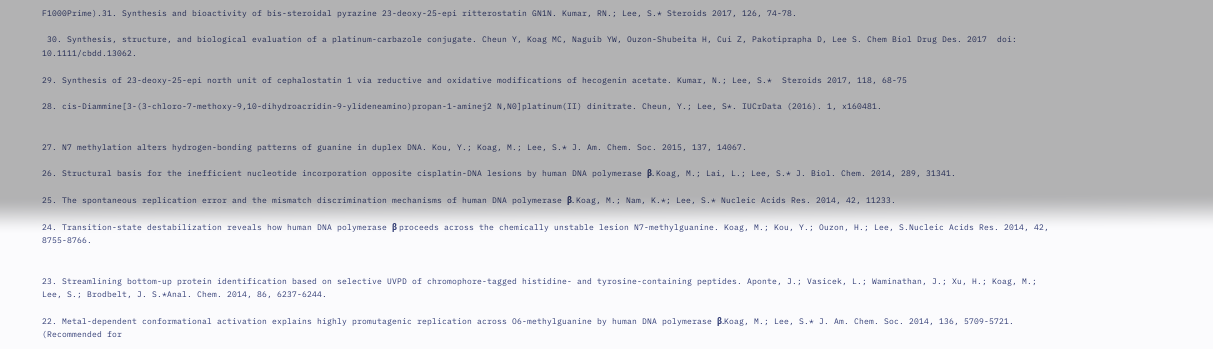F1000Prime).31. Synthesis and bioactivity of bis-steroidal pyrazine 23-deoxy-25-epi ritterostatin GN1N. Kumar, RN.; Lee, S.* Steroids 2017, 126, 74-78.

 30. Synthesis, structure, and biological evaluation of a platinum-carbazole conjugate. Cheun Y, Koag MC, Naguib YW, Ouzon-Shubeita H, Cui Z, Pakotiprapha D, Lee S. Chem Biol Drug Des. 2017  doi: 10.1111/cbdd.13062.

29. Synthesis of 23-deoxy-25-epi north unit of cephalostatin 1 via reductive and oxidative modifications of hecogenin acetate. Kumar, N.; Lee, S.*  Steroids 2017, 118, 68-75

28. cis-Diammine[3-(3-chloro-7-methoxy-9,10-dihydroacridin-9-ylideneamino)propan-1-aminej2 N,N0]platinum(II) dinitrate. Cheun, Y.; Lee, S*. IUCrData (2016). 1, x160481.


27. N7 methylation alters hydrogen-bonding patterns of guanine in duplex DNA. Kou, Y.; Koag, M.; Lee, S.* J. Am. Chem. Soc. 2015, 137, 14067.

26. Structural basis for the inefficient nucleotide incorporation opposite cisplatin-DNA lesions by human DNA polymerase β. Koag, M.; Lai, L.; Lee, S.* J. Biol. Chem. 2014, 289, 31341.

25. The spontaneous replication error and the mismatch discrimination mechanisms of human DNA polymerase β. Koag, M.; Nam, K.*; Lee, S.* Nucleic Acids Res. 2014, 42, 11233.

24. Transition-state destabilization reveals how human DNA polymerase β proceeds across the chemically unstable lesion N7-methylguanine. Koag, M.; Kou, Y.; Ouzon, H.; Lee, S.Nucleic Acids Res. 2014, 42, 8755-8766.


23. Streamlining bottom-up protein identification based on selective UVPD of chromophore-tagged histidine- and tyrosine-containing peptides. Aponte, J.; Vasicek, L.; Waminathan, J.; Xu, H.; Koag, M.; Lee, S.; Brodbelt, J. S.*Anal. Chem. 2014, 86, 6237-6244.

22. Metal-dependent conformational activation explains highly promutagenic replication across O6-methylguanine by human DNA polymerase β.Koag, M.; Lee, S.* J. Am. Chem. Soc. 2014, 136, 5709-5721. (Recommended for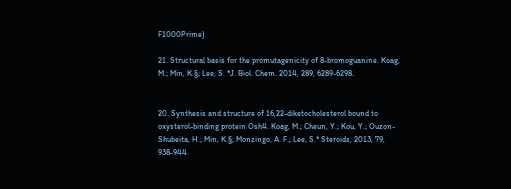F1000Prime)

21. Structural basis for the promutagenicity of 8-bromoguanine. Koag, M.; Min, K.§; Lee, S. *J. Biol. Chem. 2014, 289, 6289-6298.


20. Synthesis and structure of 16,22-diketocholesterol bound to oxysterol-binding protein Osh4. Koag, M.; Cheun, Y.; Kou, Y.; Ouzon-Shubeita, H.; Min, K.§; Monzingo, A. F.; Lee, S.* Steroids, 2013, 79, 938-944.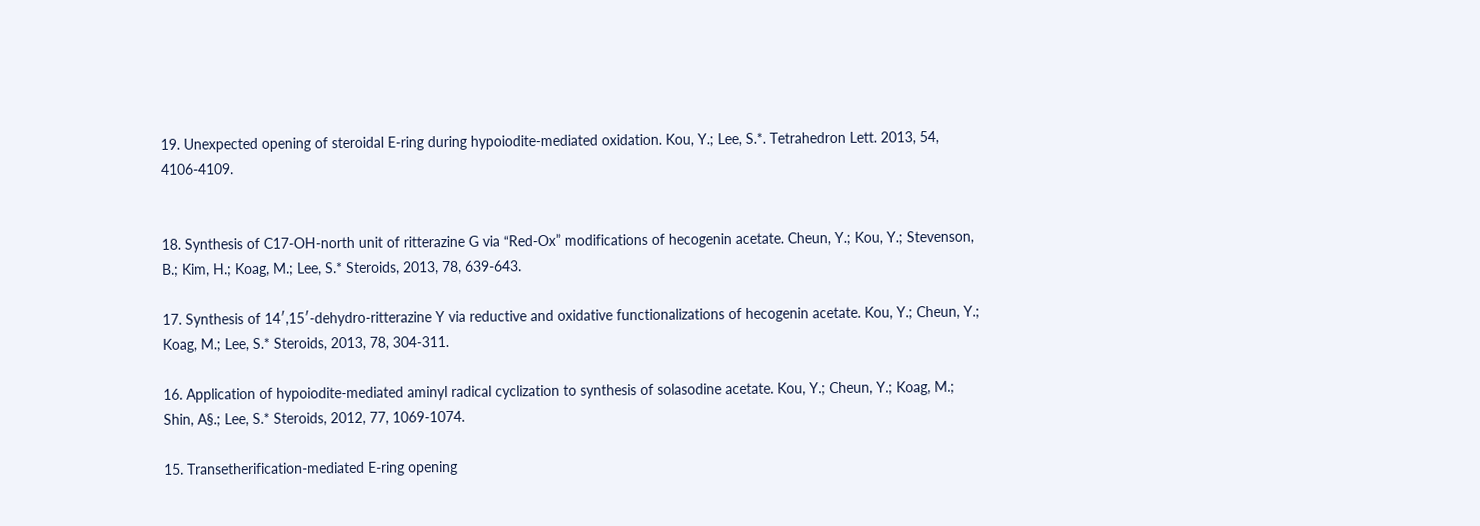19. Unexpected opening of steroidal E-ring during hypoiodite-mediated oxidation. Kou, Y.; Lee, S.*. Tetrahedron Lett. 2013, 54, 4106-4109.


18. Synthesis of C17-OH-north unit of ritterazine G via “Red-Ox” modifications of hecogenin acetate. Cheun, Y.; Kou, Y.; Stevenson, B.; Kim, H.; Koag, M.; Lee, S.* Steroids, 2013, 78, 639-643.

17. Synthesis of 14′,15′-dehydro-ritterazine Y via reductive and oxidative functionalizations of hecogenin acetate. Kou, Y.; Cheun, Y.; Koag, M.; Lee, S.* Steroids, 2013, 78, 304-311.

16. Application of hypoiodite-mediated aminyl radical cyclization to synthesis of solasodine acetate. Kou, Y.; Cheun, Y.; Koag, M.; Shin, A§.; Lee, S.* Steroids, 2012, 77, 1069-1074.

15. Transetherification-mediated E-ring opening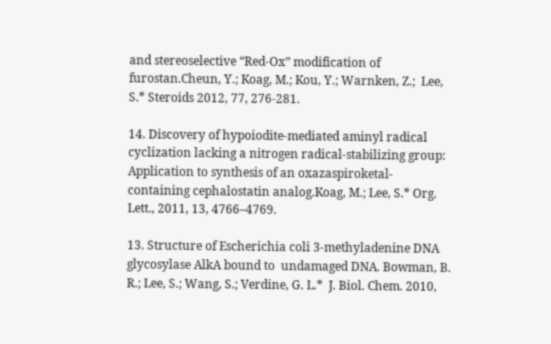and stereoselective “Red-Ox” modification of furostan.Cheun, Y.; Koag, M.; Kou, Y.; Warnken, Z.;  Lee, S.* Steroids 2012, 77, 276-281.

14. Discovery of hypoiodite-mediated aminyl radical cyclization lacking a nitrogen radical-stabilizing group: Application to synthesis of an oxazaspiroketal-containing cephalostatin analog.Koag, M.; Lee, S.* Org. Lett., 2011, 13, 4766–4769.

13. Structure of Escherichia coli 3-methyladenine DNA glycosylase AlkA bound to  undamaged DNA. Bowman, B. R.; Lee, S.; Wang, S.; Verdine, G. L.*  J. Biol. Chem. 2010,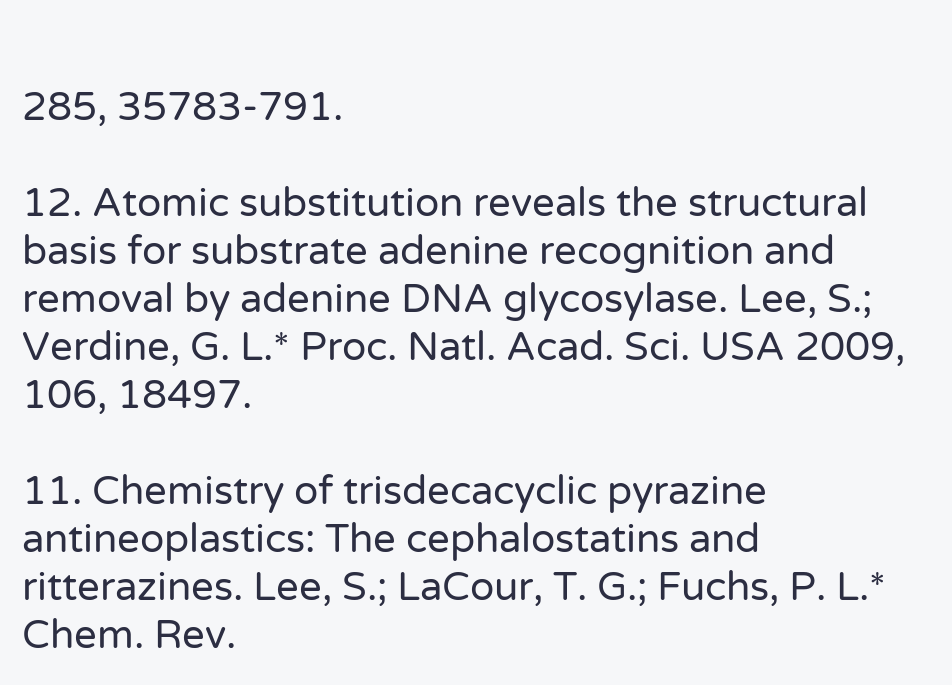285, 35783-791.

12. Atomic substitution reveals the structural basis for substrate adenine recognition and removal by adenine DNA glycosylase. Lee, S.; Verdine, G. L.* Proc. Natl. Acad. Sci. USA 2009, 106, 18497.

11. Chemistry of trisdecacyclic pyrazine antineoplastics: The cephalostatins and ritterazines. Lee, S.; LaCour, T. G.; Fuchs, P. L.* Chem. Rev.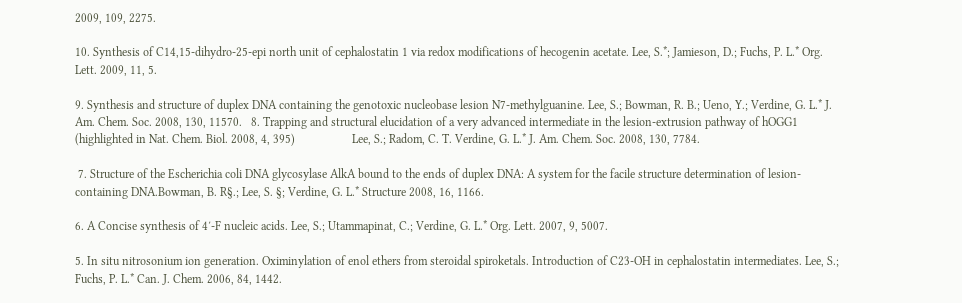2009, 109, 2275.

10. Synthesis of C14,15-dihydro-25-epi north unit of cephalostatin 1 via redox modifications of hecogenin acetate. Lee, S.*; Jamieson, D.; Fuchs, P. L.* Org. Lett. 2009, 11, 5.

9. Synthesis and structure of duplex DNA containing the genotoxic nucleobase lesion N7-methylguanine. Lee, S.; Bowman, R. B.; Ueno, Y.; Verdine, G. L.* J. Am. Chem. Soc. 2008, 130, 11570.   8. Trapping and structural elucidation of a very advanced intermediate in the lesion-extrusion pathway of hOGG1 (highlighted in Nat. Chem. Biol. 2008, 4, 395)                   Lee, S.; Radom, C. T. Verdine, G. L.* J. Am. Chem. Soc. 2008, 130, 7784.

 7. Structure of the Escherichia coli DNA glycosylase AlkA bound to the ends of duplex DNA: A system for the facile structure determination of lesion-containing DNA.Bowman, B. R§.; Lee, S. §; Verdine, G. L.* Structure 2008, 16, 1166.

6. A Concise synthesis of 4′-F nucleic acids. Lee, S.; Utammapinat, C.; Verdine, G. L.* Org. Lett. 2007, 9, 5007.

5. In situ nitrosonium ion generation. Oximinylation of enol ethers from steroidal spiroketals. Introduction of C23-OH in cephalostatin intermediates. Lee, S.; Fuchs, P. L.* Can. J. Chem. 2006, 84, 1442.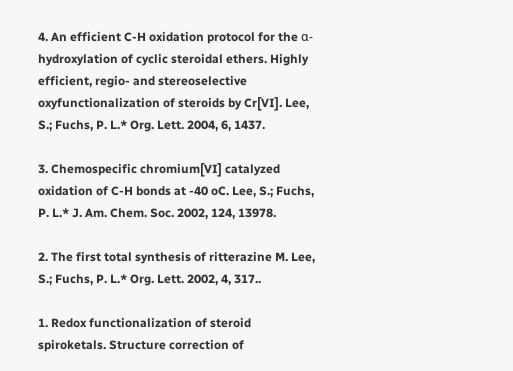4. An efficient C-H oxidation protocol for the α-hydroxylation of cyclic steroidal ethers. Highly efficient, regio- and stereoselective oxyfunctionalization of steroids by Cr[VI]. Lee, S.; Fuchs, P. L.* Org. Lett. 2004, 6, 1437.

3. Chemospecific chromium[VI] catalyzed oxidation of C-H bonds at -40 oC. Lee, S.; Fuchs, P. L.* J. Am. Chem. Soc. 2002, 124, 13978.

2. The first total synthesis of ritterazine M. Lee, S.; Fuchs, P. L.* Org. Lett. 2002, 4, 317..

1. Redox functionalization of steroid spiroketals. Structure correction of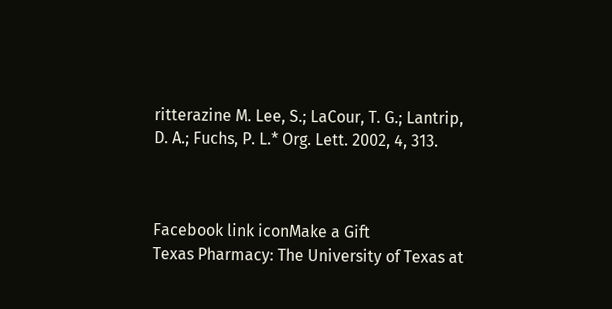ritterazine M. Lee, S.; LaCour, T. G.; Lantrip, D. A.; Fuchs, P. L.* Org. Lett. 2002, 4, 313.



Facebook link iconMake a Gift
Texas Pharmacy: The University of Texas at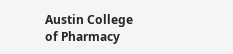Austin College of Pharmacy